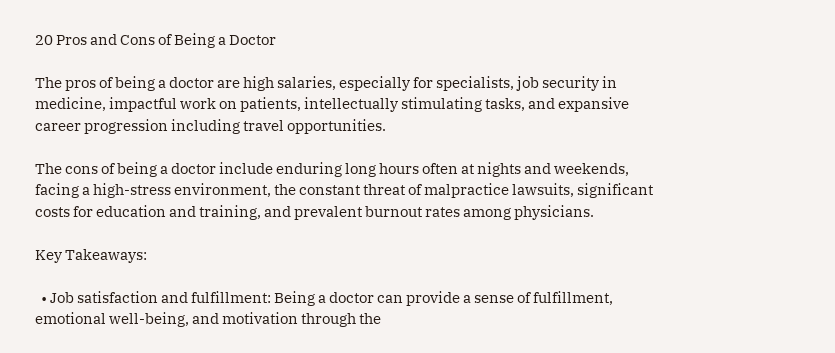20 Pros and Cons of Being a Doctor

The pros of being a doctor are high salaries, especially for specialists, job security in medicine, impactful work on patients, intellectually stimulating tasks, and expansive career progression including travel opportunities.

The cons of being a doctor include enduring long hours often at nights and weekends, facing a high-stress environment, the constant threat of malpractice lawsuits, significant costs for education and training, and prevalent burnout rates among physicians.

Key Takeaways:

  • Job satisfaction and fulfillment: Being a doctor can provide a sense of fulfillment, emotional well-being, and motivation through the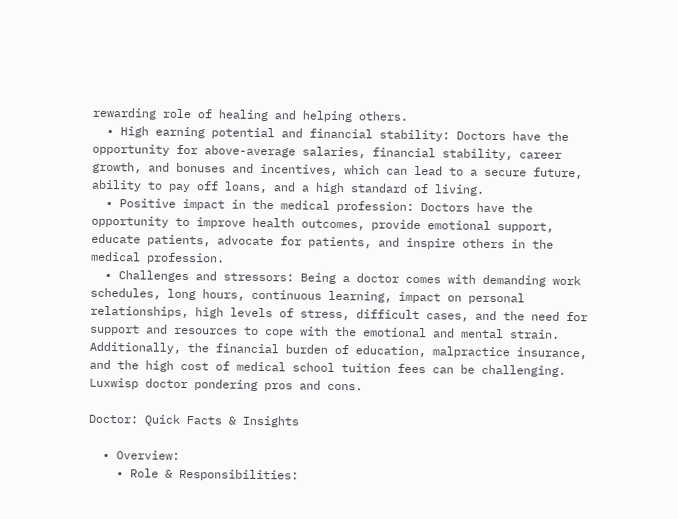rewarding role of healing and helping others.
  • High earning potential and financial stability: Doctors have the opportunity for above-average salaries, financial stability, career growth, and bonuses and incentives, which can lead to a secure future, ability to pay off loans, and a high standard of living.
  • Positive impact in the medical profession: Doctors have the opportunity to improve health outcomes, provide emotional support, educate patients, advocate for patients, and inspire others in the medical profession.
  • Challenges and stressors: Being a doctor comes with demanding work schedules, long hours, continuous learning, impact on personal relationships, high levels of stress, difficult cases, and the need for support and resources to cope with the emotional and mental strain. Additionally, the financial burden of education, malpractice insurance, and the high cost of medical school tuition fees can be challenging.
Luxwisp doctor pondering pros and cons.

Doctor: Quick Facts & Insights

  • Overview:
    • Role & Responsibilities: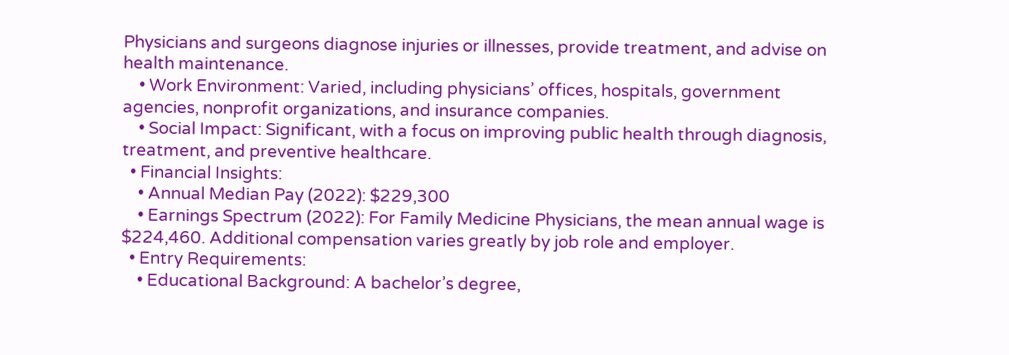Physicians and surgeons diagnose injuries or illnesses, provide treatment, and advise on health maintenance.
    • Work Environment: Varied, including physicians’ offices, hospitals, government agencies, nonprofit organizations, and insurance companies.
    • Social Impact: Significant, with a focus on improving public health through diagnosis, treatment, and preventive healthcare.
  • Financial Insights:
    • Annual Median Pay (2022): $229,300
    • Earnings Spectrum (2022): For Family Medicine Physicians, the mean annual wage is $224,460. Additional compensation varies greatly by job role and employer.
  • Entry Requirements:
    • Educational Background: A bachelor’s degree,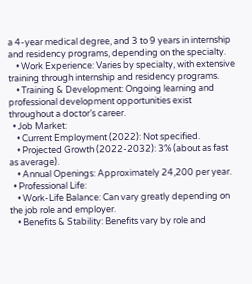a 4-year medical degree, and 3 to 9 years in internship and residency programs, depending on the specialty.
    • Work Experience: Varies by specialty, with extensive training through internship and residency programs.
    • Training & Development: Ongoing learning and professional development opportunities exist throughout a doctor’s career.
  • Job Market:
    • Current Employment (2022): Not specified.
    • Projected Growth (2022-2032): 3% (about as fast as average).
    • Annual Openings: Approximately 24,200 per year.
  • Professional Life:
    • Work-Life Balance: Can vary greatly depending on the job role and employer.
    • Benefits & Stability: Benefits vary by role and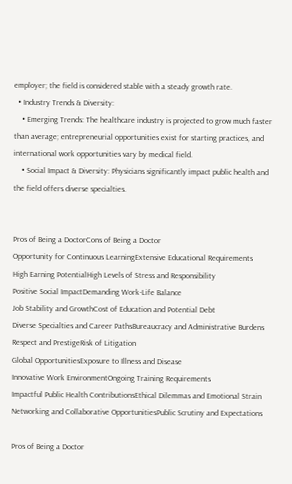employer; the field is considered stable with a steady growth rate.
  • Industry Trends & Diversity:
    • Emerging Trends: The healthcare industry is projected to grow much faster than average; entrepreneurial opportunities exist for starting practices, and international work opportunities vary by medical field.
    • Social Impact & Diversity: Physicians significantly impact public health and the field offers diverse specialties.


Pros of Being a DoctorCons of Being a Doctor
Opportunity for Continuous LearningExtensive Educational Requirements
High Earning PotentialHigh Levels of Stress and Responsibility
Positive Social ImpactDemanding Work-Life Balance
Job Stability and GrowthCost of Education and Potential Debt
Diverse Specialties and Career PathsBureaucracy and Administrative Burdens
Respect and PrestigeRisk of Litigation
Global OpportunitiesExposure to Illness and Disease
Innovative Work EnvironmentOngoing Training Requirements
Impactful Public Health ContributionsEthical Dilemmas and Emotional Strain
Networking and Collaborative OpportunitiesPublic Scrutiny and Expectations

Pros of Being a Doctor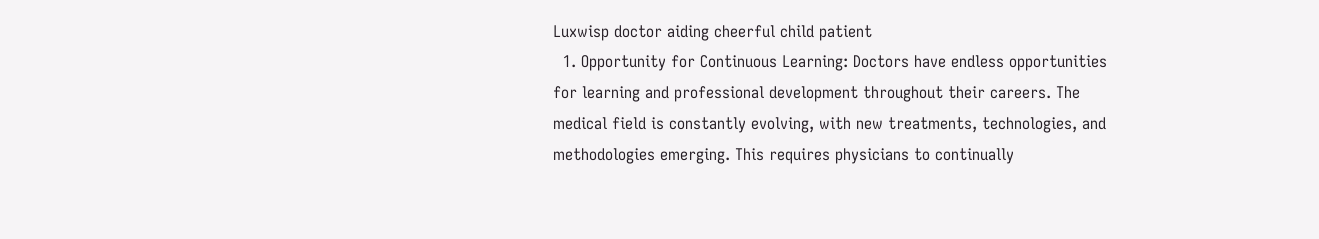Luxwisp doctor aiding cheerful child patient
  1. Opportunity for Continuous Learning: Doctors have endless opportunities for learning and professional development throughout their careers. The medical field is constantly evolving, with new treatments, technologies, and methodologies emerging. This requires physicians to continually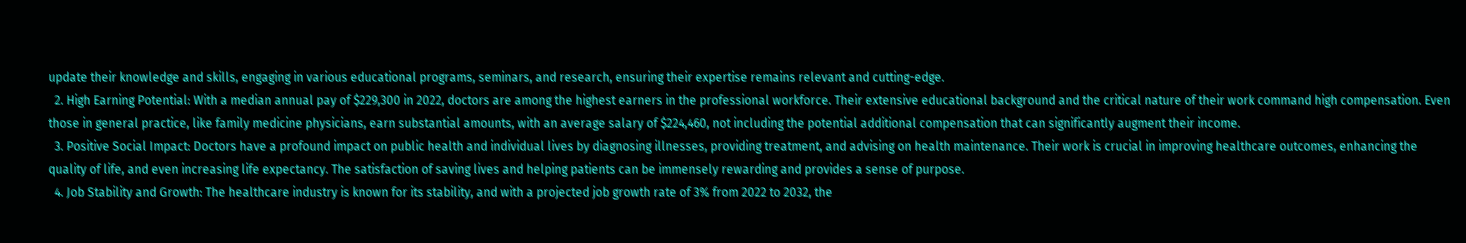update their knowledge and skills, engaging in various educational programs, seminars, and research, ensuring their expertise remains relevant and cutting-edge.
  2. High Earning Potential: With a median annual pay of $229,300 in 2022, doctors are among the highest earners in the professional workforce. Their extensive educational background and the critical nature of their work command high compensation. Even those in general practice, like family medicine physicians, earn substantial amounts, with an average salary of $224,460, not including the potential additional compensation that can significantly augment their income.
  3. Positive Social Impact: Doctors have a profound impact on public health and individual lives by diagnosing illnesses, providing treatment, and advising on health maintenance. Their work is crucial in improving healthcare outcomes, enhancing the quality of life, and even increasing life expectancy. The satisfaction of saving lives and helping patients can be immensely rewarding and provides a sense of purpose.
  4. Job Stability and Growth: The healthcare industry is known for its stability, and with a projected job growth rate of 3% from 2022 to 2032, the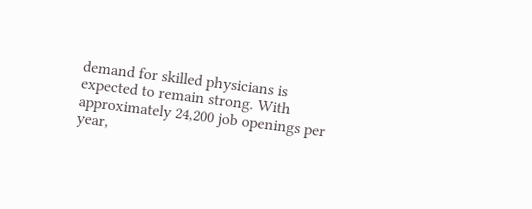demand for skilled physicians is expected to remain strong. With approximately 24,200 job openings per year,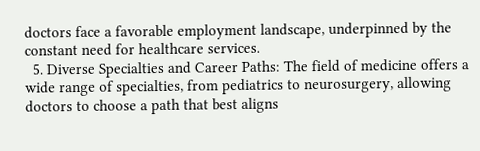doctors face a favorable employment landscape, underpinned by the constant need for healthcare services.
  5. Diverse Specialties and Career Paths: The field of medicine offers a wide range of specialties, from pediatrics to neurosurgery, allowing doctors to choose a path that best aligns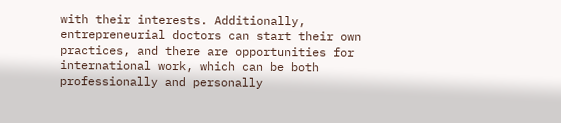with their interests. Additionally, entrepreneurial doctors can start their own practices, and there are opportunities for international work, which can be both professionally and personally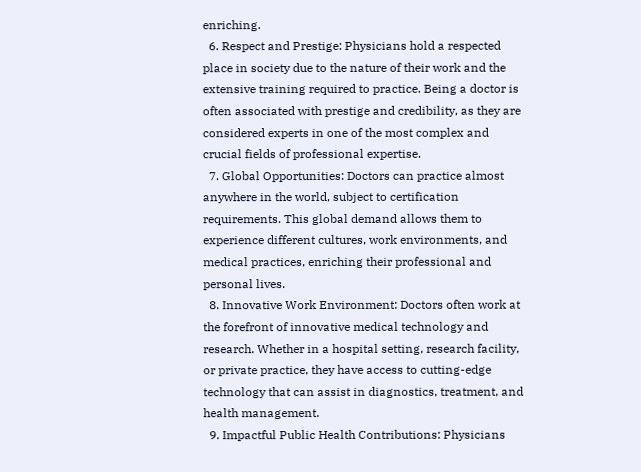enriching.
  6. Respect and Prestige: Physicians hold a respected place in society due to the nature of their work and the extensive training required to practice. Being a doctor is often associated with prestige and credibility, as they are considered experts in one of the most complex and crucial fields of professional expertise.
  7. Global Opportunities: Doctors can practice almost anywhere in the world, subject to certification requirements. This global demand allows them to experience different cultures, work environments, and medical practices, enriching their professional and personal lives.
  8. Innovative Work Environment: Doctors often work at the forefront of innovative medical technology and research. Whether in a hospital setting, research facility, or private practice, they have access to cutting-edge technology that can assist in diagnostics, treatment, and health management.
  9. Impactful Public Health Contributions: Physicians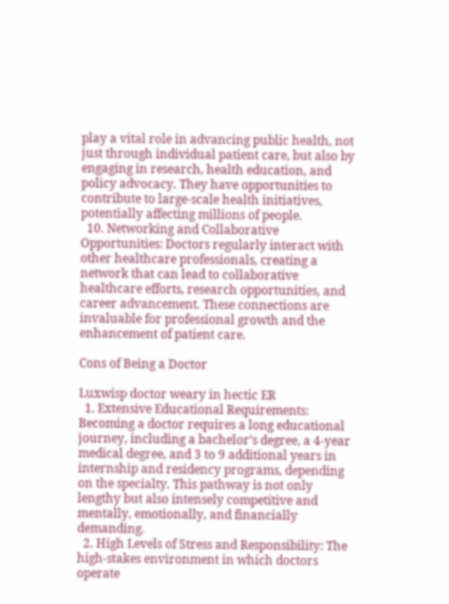play a vital role in advancing public health, not just through individual patient care, but also by engaging in research, health education, and policy advocacy. They have opportunities to contribute to large-scale health initiatives, potentially affecting millions of people.
  10. Networking and Collaborative Opportunities: Doctors regularly interact with other healthcare professionals, creating a network that can lead to collaborative healthcare efforts, research opportunities, and career advancement. These connections are invaluable for professional growth and the enhancement of patient care.

Cons of Being a Doctor

Luxwisp doctor weary in hectic ER
  1. Extensive Educational Requirements: Becoming a doctor requires a long educational journey, including a bachelor’s degree, a 4-year medical degree, and 3 to 9 additional years in internship and residency programs, depending on the specialty. This pathway is not only lengthy but also intensely competitive and mentally, emotionally, and financially demanding.
  2. High Levels of Stress and Responsibility: The high-stakes environment in which doctors operate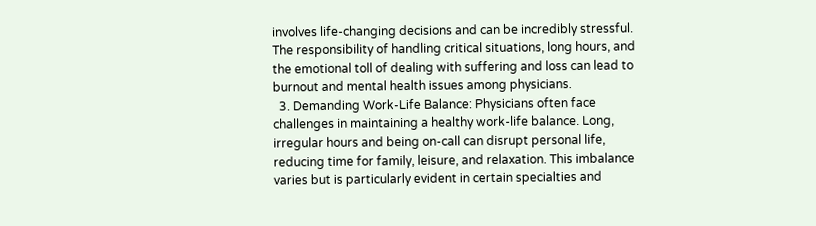involves life-changing decisions and can be incredibly stressful. The responsibility of handling critical situations, long hours, and the emotional toll of dealing with suffering and loss can lead to burnout and mental health issues among physicians.
  3. Demanding Work-Life Balance: Physicians often face challenges in maintaining a healthy work-life balance. Long, irregular hours and being on-call can disrupt personal life, reducing time for family, leisure, and relaxation. This imbalance varies but is particularly evident in certain specialties and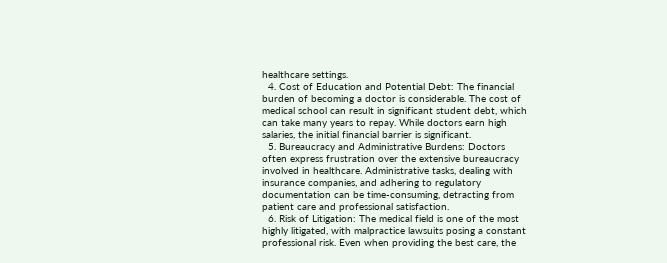healthcare settings.
  4. Cost of Education and Potential Debt: The financial burden of becoming a doctor is considerable. The cost of medical school can result in significant student debt, which can take many years to repay. While doctors earn high salaries, the initial financial barrier is significant.
  5. Bureaucracy and Administrative Burdens: Doctors often express frustration over the extensive bureaucracy involved in healthcare. Administrative tasks, dealing with insurance companies, and adhering to regulatory documentation can be time-consuming, detracting from patient care and professional satisfaction.
  6. Risk of Litigation: The medical field is one of the most highly litigated, with malpractice lawsuits posing a constant professional risk. Even when providing the best care, the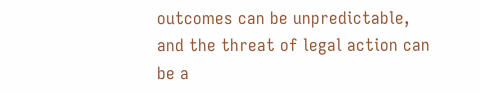outcomes can be unpredictable, and the threat of legal action can be a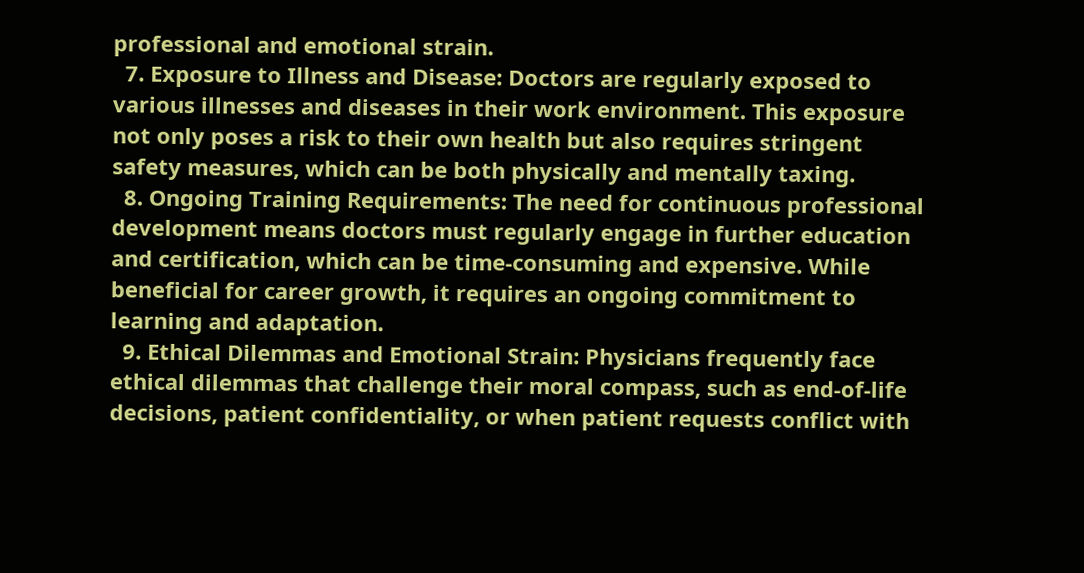professional and emotional strain.
  7. Exposure to Illness and Disease: Doctors are regularly exposed to various illnesses and diseases in their work environment. This exposure not only poses a risk to their own health but also requires stringent safety measures, which can be both physically and mentally taxing.
  8. Ongoing Training Requirements: The need for continuous professional development means doctors must regularly engage in further education and certification, which can be time-consuming and expensive. While beneficial for career growth, it requires an ongoing commitment to learning and adaptation.
  9. Ethical Dilemmas and Emotional Strain: Physicians frequently face ethical dilemmas that challenge their moral compass, such as end-of-life decisions, patient confidentiality, or when patient requests conflict with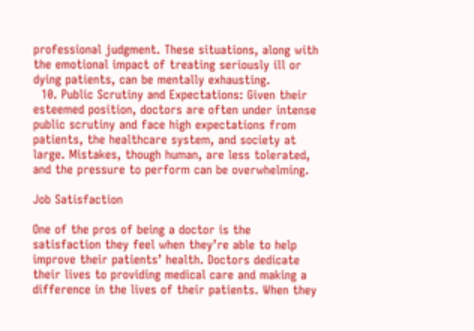professional judgment. These situations, along with the emotional impact of treating seriously ill or dying patients, can be mentally exhausting.
  10. Public Scrutiny and Expectations: Given their esteemed position, doctors are often under intense public scrutiny and face high expectations from patients, the healthcare system, and society at large. Mistakes, though human, are less tolerated, and the pressure to perform can be overwhelming.

Job Satisfaction

One of the pros of being a doctor is the satisfaction they feel when they’re able to help improve their patients’ health. Doctors dedicate their lives to providing medical care and making a difference in the lives of their patients. When they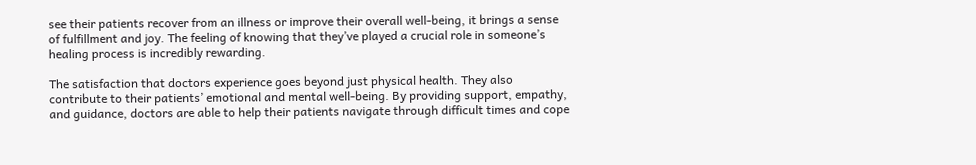see their patients recover from an illness or improve their overall well-being, it brings a sense of fulfillment and joy. The feeling of knowing that they’ve played a crucial role in someone’s healing process is incredibly rewarding.

The satisfaction that doctors experience goes beyond just physical health. They also contribute to their patients’ emotional and mental well-being. By providing support, empathy, and guidance, doctors are able to help their patients navigate through difficult times and cope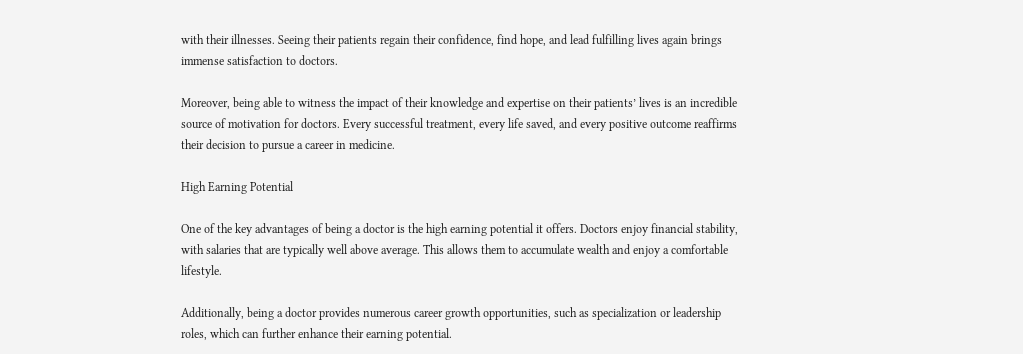with their illnesses. Seeing their patients regain their confidence, find hope, and lead fulfilling lives again brings immense satisfaction to doctors.

Moreover, being able to witness the impact of their knowledge and expertise on their patients’ lives is an incredible source of motivation for doctors. Every successful treatment, every life saved, and every positive outcome reaffirms their decision to pursue a career in medicine.

High Earning Potential

One of the key advantages of being a doctor is the high earning potential it offers. Doctors enjoy financial stability, with salaries that are typically well above average. This allows them to accumulate wealth and enjoy a comfortable lifestyle.

Additionally, being a doctor provides numerous career growth opportunities, such as specialization or leadership roles, which can further enhance their earning potential.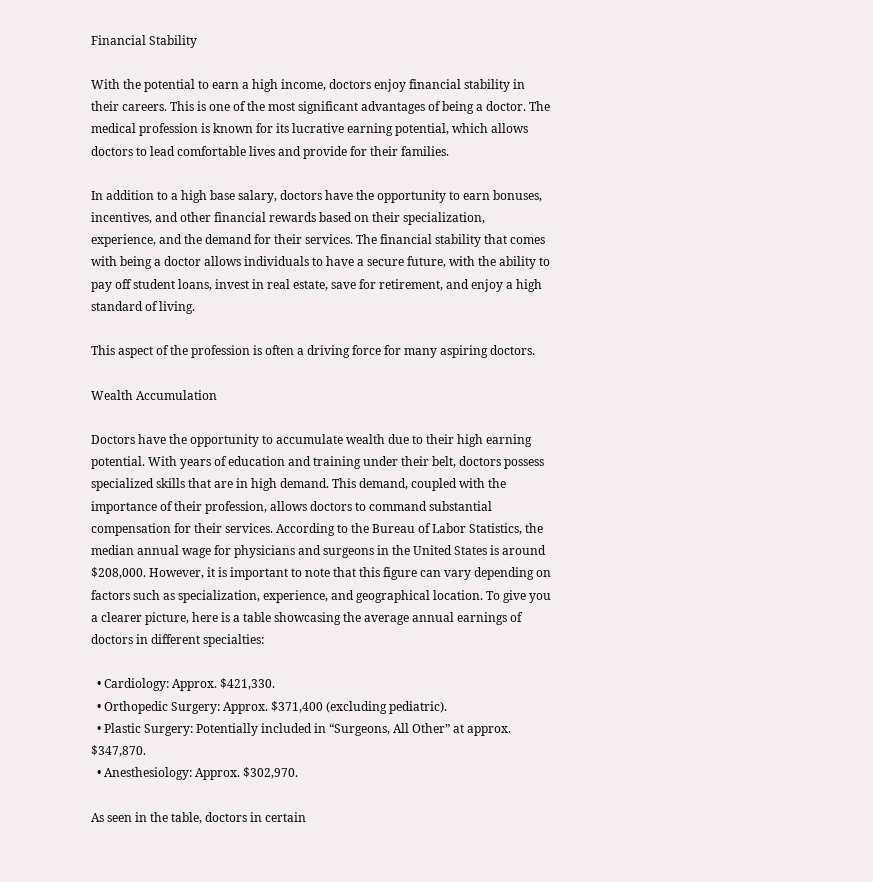Financial Stability

With the potential to earn a high income, doctors enjoy financial stability in their careers. This is one of the most significant advantages of being a doctor. The medical profession is known for its lucrative earning potential, which allows doctors to lead comfortable lives and provide for their families.

In addition to a high base salary, doctors have the opportunity to earn bonuses, incentives, and other financial rewards based on their specialization, experience, and the demand for their services. The financial stability that comes with being a doctor allows individuals to have a secure future, with the ability to pay off student loans, invest in real estate, save for retirement, and enjoy a high standard of living.

This aspect of the profession is often a driving force for many aspiring doctors.

Wealth Accumulation

Doctors have the opportunity to accumulate wealth due to their high earning potential. With years of education and training under their belt, doctors possess specialized skills that are in high demand. This demand, coupled with the importance of their profession, allows doctors to command substantial compensation for their services. According to the Bureau of Labor Statistics, the median annual wage for physicians and surgeons in the United States is around $208,000. However, it is important to note that this figure can vary depending on factors such as specialization, experience, and geographical location. To give you a clearer picture, here is a table showcasing the average annual earnings of doctors in different specialties:

  • Cardiology: Approx. $421,330.
  • Orthopedic Surgery: Approx. $371,400 (excluding pediatric).
  • Plastic Surgery: Potentially included in “Surgeons, All Other” at approx. $347,870.
  • Anesthesiology: Approx. $302,970.

As seen in the table, doctors in certain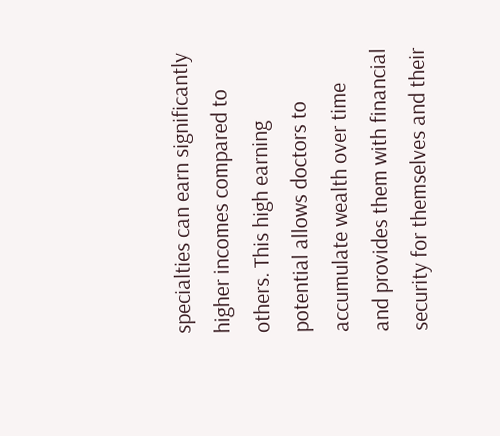specialties can earn significantly higher incomes compared to others. This high earning potential allows doctors to accumulate wealth over time and provides them with financial security for themselves and their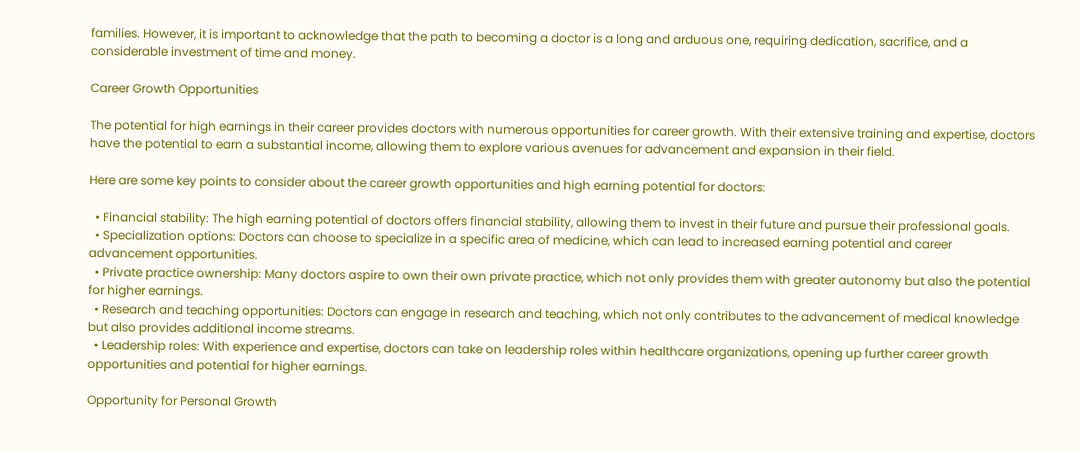families. However, it is important to acknowledge that the path to becoming a doctor is a long and arduous one, requiring dedication, sacrifice, and a considerable investment of time and money.

Career Growth Opportunities

The potential for high earnings in their career provides doctors with numerous opportunities for career growth. With their extensive training and expertise, doctors have the potential to earn a substantial income, allowing them to explore various avenues for advancement and expansion in their field.

Here are some key points to consider about the career growth opportunities and high earning potential for doctors:

  • Financial stability: The high earning potential of doctors offers financial stability, allowing them to invest in their future and pursue their professional goals.
  • Specialization options: Doctors can choose to specialize in a specific area of medicine, which can lead to increased earning potential and career advancement opportunities.
  • Private practice ownership: Many doctors aspire to own their own private practice, which not only provides them with greater autonomy but also the potential for higher earnings.
  • Research and teaching opportunities: Doctors can engage in research and teaching, which not only contributes to the advancement of medical knowledge but also provides additional income streams.
  • Leadership roles: With experience and expertise, doctors can take on leadership roles within healthcare organizations, opening up further career growth opportunities and potential for higher earnings.

Opportunity for Personal Growth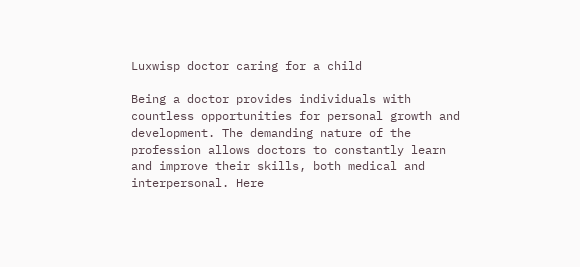Luxwisp doctor caring for a child

Being a doctor provides individuals with countless opportunities for personal growth and development. The demanding nature of the profession allows doctors to constantly learn and improve their skills, both medical and interpersonal. Here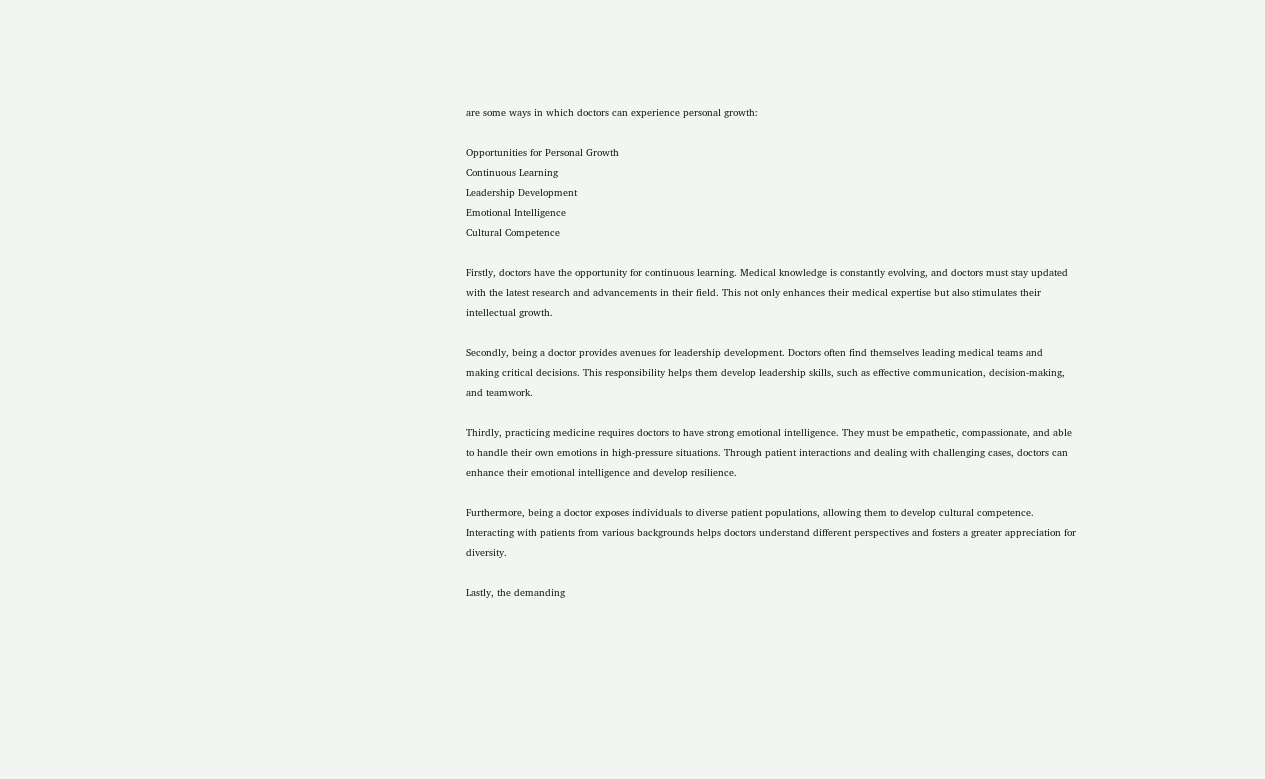are some ways in which doctors can experience personal growth:

Opportunities for Personal Growth
Continuous Learning
Leadership Development
Emotional Intelligence
Cultural Competence

Firstly, doctors have the opportunity for continuous learning. Medical knowledge is constantly evolving, and doctors must stay updated with the latest research and advancements in their field. This not only enhances their medical expertise but also stimulates their intellectual growth.

Secondly, being a doctor provides avenues for leadership development. Doctors often find themselves leading medical teams and making critical decisions. This responsibility helps them develop leadership skills, such as effective communication, decision-making, and teamwork.

Thirdly, practicing medicine requires doctors to have strong emotional intelligence. They must be empathetic, compassionate, and able to handle their own emotions in high-pressure situations. Through patient interactions and dealing with challenging cases, doctors can enhance their emotional intelligence and develop resilience.

Furthermore, being a doctor exposes individuals to diverse patient populations, allowing them to develop cultural competence. Interacting with patients from various backgrounds helps doctors understand different perspectives and fosters a greater appreciation for diversity.

Lastly, the demanding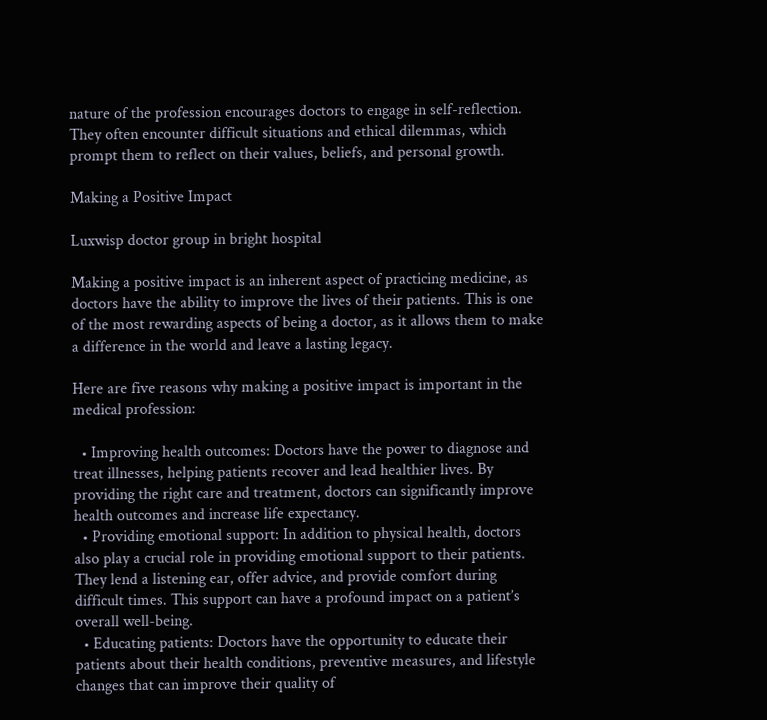nature of the profession encourages doctors to engage in self-reflection. They often encounter difficult situations and ethical dilemmas, which prompt them to reflect on their values, beliefs, and personal growth.

Making a Positive Impact

Luxwisp doctor group in bright hospital

Making a positive impact is an inherent aspect of practicing medicine, as doctors have the ability to improve the lives of their patients. This is one of the most rewarding aspects of being a doctor, as it allows them to make a difference in the world and leave a lasting legacy.

Here are five reasons why making a positive impact is important in the medical profession:

  • Improving health outcomes: Doctors have the power to diagnose and treat illnesses, helping patients recover and lead healthier lives. By providing the right care and treatment, doctors can significantly improve health outcomes and increase life expectancy.
  • Providing emotional support: In addition to physical health, doctors also play a crucial role in providing emotional support to their patients. They lend a listening ear, offer advice, and provide comfort during difficult times. This support can have a profound impact on a patient’s overall well-being.
  • Educating patients: Doctors have the opportunity to educate their patients about their health conditions, preventive measures, and lifestyle changes that can improve their quality of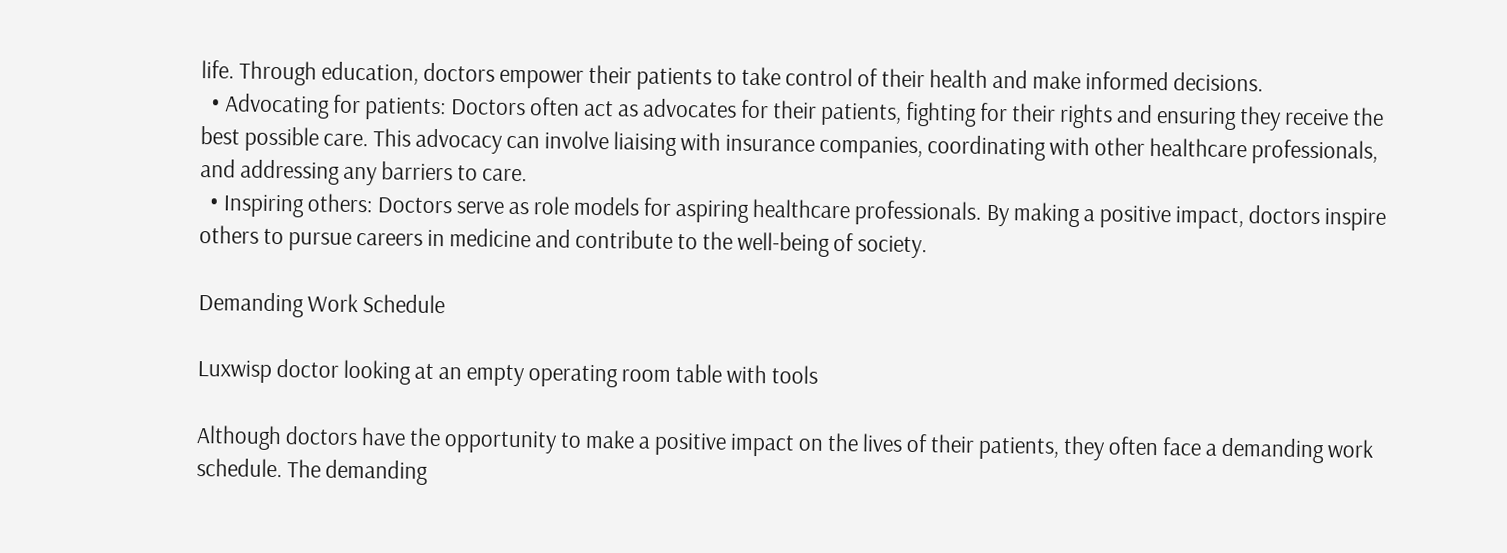life. Through education, doctors empower their patients to take control of their health and make informed decisions.
  • Advocating for patients: Doctors often act as advocates for their patients, fighting for their rights and ensuring they receive the best possible care. This advocacy can involve liaising with insurance companies, coordinating with other healthcare professionals, and addressing any barriers to care.
  • Inspiring others: Doctors serve as role models for aspiring healthcare professionals. By making a positive impact, doctors inspire others to pursue careers in medicine and contribute to the well-being of society.

Demanding Work Schedule

Luxwisp doctor looking at an empty operating room table with tools

Although doctors have the opportunity to make a positive impact on the lives of their patients, they often face a demanding work schedule. The demanding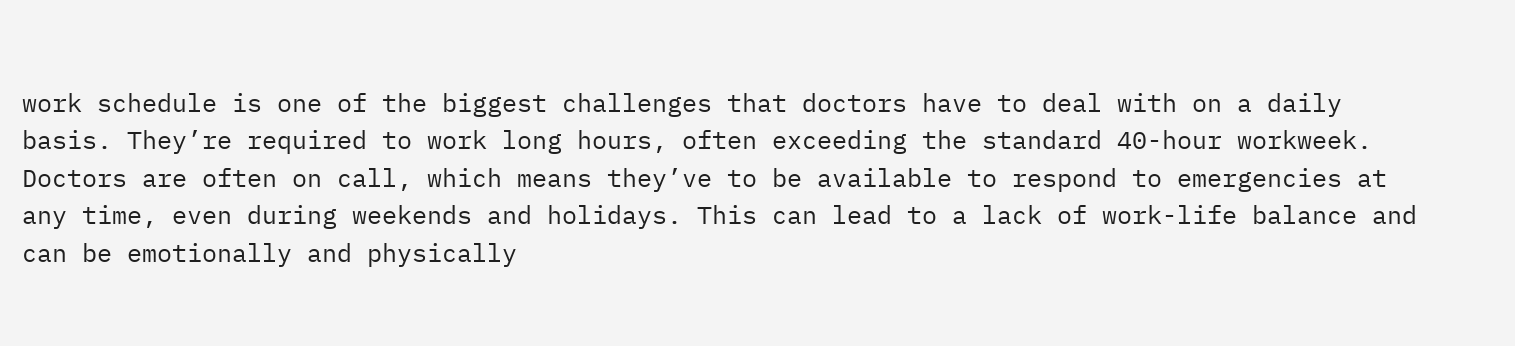work schedule is one of the biggest challenges that doctors have to deal with on a daily basis. They’re required to work long hours, often exceeding the standard 40-hour workweek. Doctors are often on call, which means they’ve to be available to respond to emergencies at any time, even during weekends and holidays. This can lead to a lack of work-life balance and can be emotionally and physically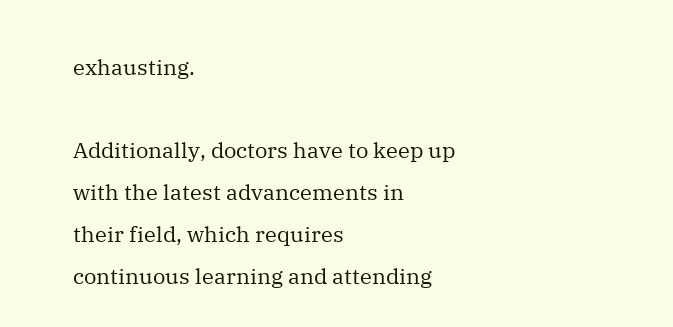exhausting.

Additionally, doctors have to keep up with the latest advancements in their field, which requires continuous learning and attending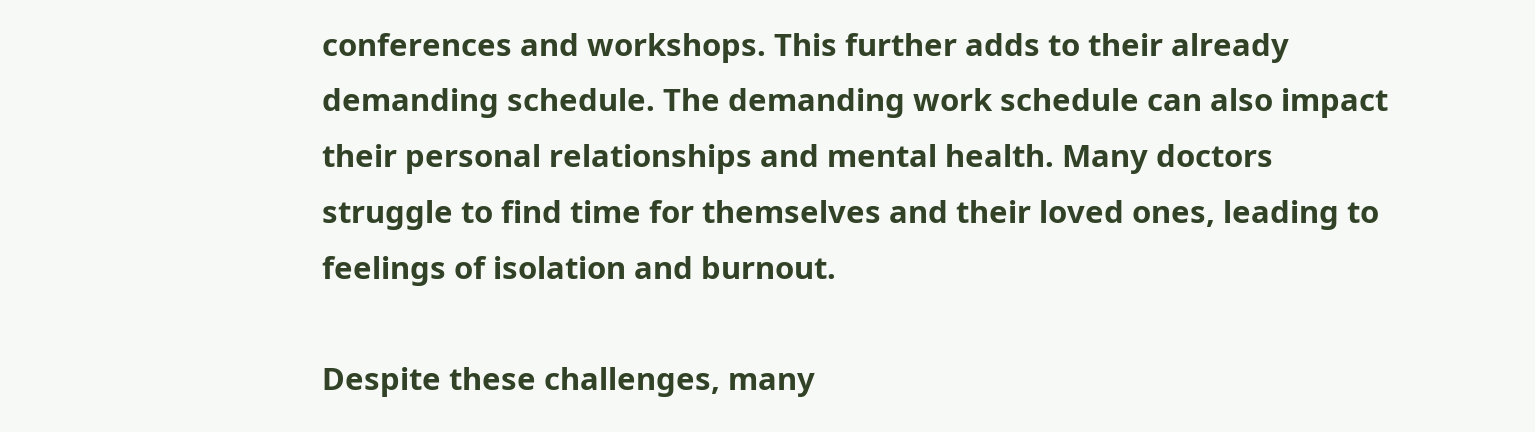conferences and workshops. This further adds to their already demanding schedule. The demanding work schedule can also impact their personal relationships and mental health. Many doctors struggle to find time for themselves and their loved ones, leading to feelings of isolation and burnout.

Despite these challenges, many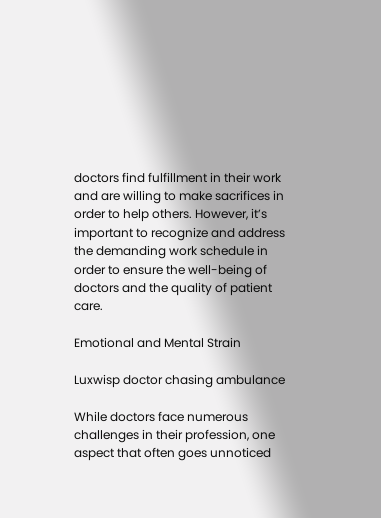doctors find fulfillment in their work and are willing to make sacrifices in order to help others. However, it’s important to recognize and address the demanding work schedule in order to ensure the well-being of doctors and the quality of patient care.

Emotional and Mental Strain

Luxwisp doctor chasing ambulance

While doctors face numerous challenges in their profession, one aspect that often goes unnoticed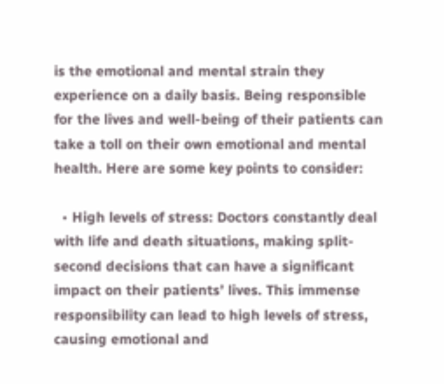is the emotional and mental strain they experience on a daily basis. Being responsible for the lives and well-being of their patients can take a toll on their own emotional and mental health. Here are some key points to consider:

  • High levels of stress: Doctors constantly deal with life and death situations, making split-second decisions that can have a significant impact on their patients’ lives. This immense responsibility can lead to high levels of stress, causing emotional and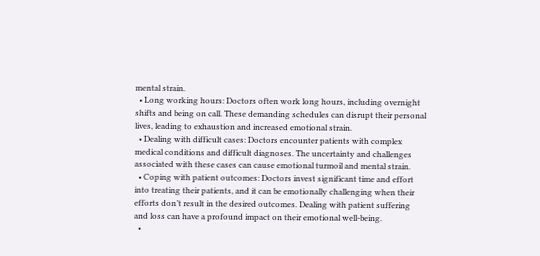mental strain.
  • Long working hours: Doctors often work long hours, including overnight shifts and being on call. These demanding schedules can disrupt their personal lives, leading to exhaustion and increased emotional strain.
  • Dealing with difficult cases: Doctors encounter patients with complex medical conditions and difficult diagnoses. The uncertainty and challenges associated with these cases can cause emotional turmoil and mental strain.
  • Coping with patient outcomes: Doctors invest significant time and effort into treating their patients, and it can be emotionally challenging when their efforts don’t result in the desired outcomes. Dealing with patient suffering and loss can have a profound impact on their emotional well-being.
  •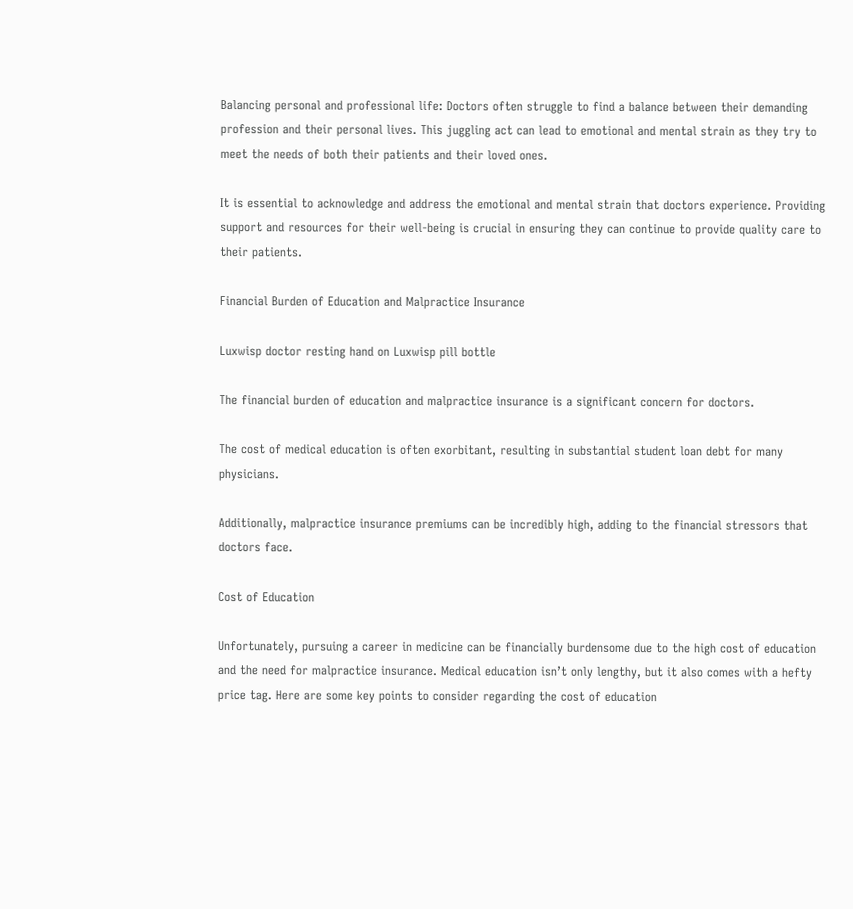Balancing personal and professional life: Doctors often struggle to find a balance between their demanding profession and their personal lives. This juggling act can lead to emotional and mental strain as they try to meet the needs of both their patients and their loved ones.

It is essential to acknowledge and address the emotional and mental strain that doctors experience. Providing support and resources for their well-being is crucial in ensuring they can continue to provide quality care to their patients.

Financial Burden of Education and Malpractice Insurance

Luxwisp doctor resting hand on Luxwisp pill bottle

The financial burden of education and malpractice insurance is a significant concern for doctors.

The cost of medical education is often exorbitant, resulting in substantial student loan debt for many physicians.

Additionally, malpractice insurance premiums can be incredibly high, adding to the financial stressors that doctors face.

Cost of Education

Unfortunately, pursuing a career in medicine can be financially burdensome due to the high cost of education and the need for malpractice insurance. Medical education isn’t only lengthy, but it also comes with a hefty price tag. Here are some key points to consider regarding the cost of education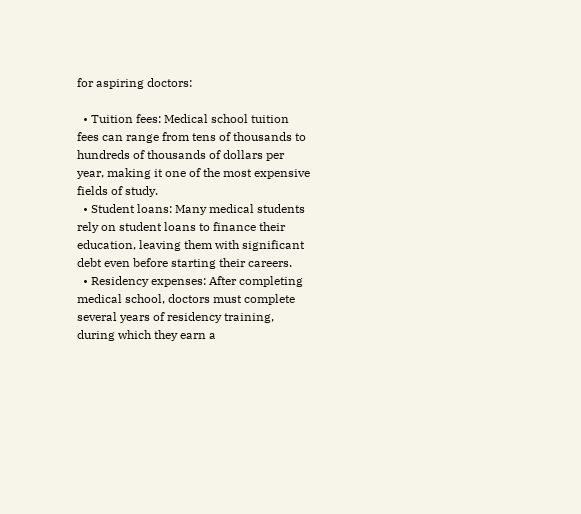for aspiring doctors:

  • Tuition fees: Medical school tuition fees can range from tens of thousands to hundreds of thousands of dollars per year, making it one of the most expensive fields of study.
  • Student loans: Many medical students rely on student loans to finance their education, leaving them with significant debt even before starting their careers.
  • Residency expenses: After completing medical school, doctors must complete several years of residency training, during which they earn a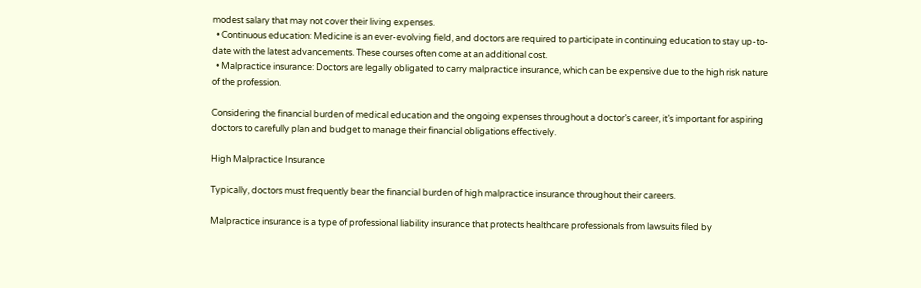modest salary that may not cover their living expenses.
  • Continuous education: Medicine is an ever-evolving field, and doctors are required to participate in continuing education to stay up-to-date with the latest advancements. These courses often come at an additional cost.
  • Malpractice insurance: Doctors are legally obligated to carry malpractice insurance, which can be expensive due to the high risk nature of the profession.

Considering the financial burden of medical education and the ongoing expenses throughout a doctor’s career, it’s important for aspiring doctors to carefully plan and budget to manage their financial obligations effectively.

High Malpractice Insurance

Typically, doctors must frequently bear the financial burden of high malpractice insurance throughout their careers.

Malpractice insurance is a type of professional liability insurance that protects healthcare professionals from lawsuits filed by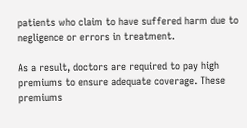patients who claim to have suffered harm due to negligence or errors in treatment.

As a result, doctors are required to pay high premiums to ensure adequate coverage. These premiums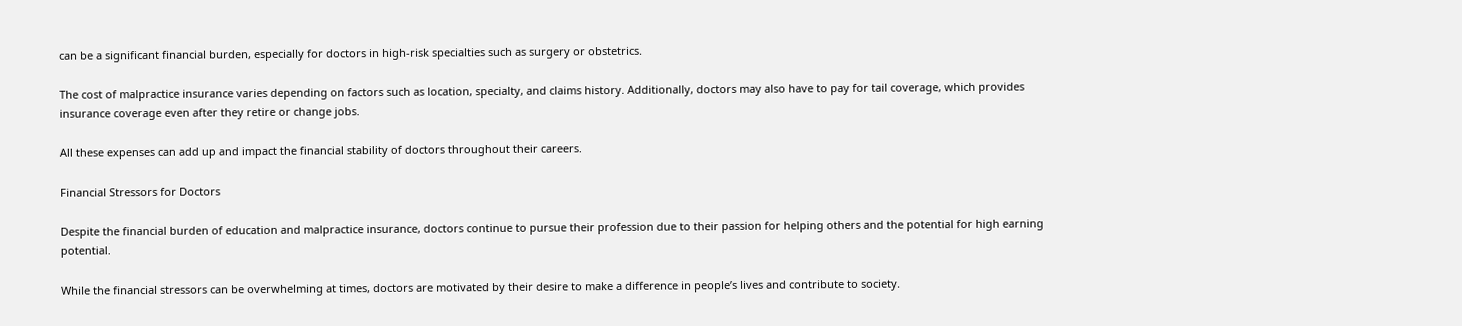can be a significant financial burden, especially for doctors in high-risk specialties such as surgery or obstetrics.

The cost of malpractice insurance varies depending on factors such as location, specialty, and claims history. Additionally, doctors may also have to pay for tail coverage, which provides insurance coverage even after they retire or change jobs.

All these expenses can add up and impact the financial stability of doctors throughout their careers.

Financial Stressors for Doctors

Despite the financial burden of education and malpractice insurance, doctors continue to pursue their profession due to their passion for helping others and the potential for high earning potential.

While the financial stressors can be overwhelming at times, doctors are motivated by their desire to make a difference in people’s lives and contribute to society.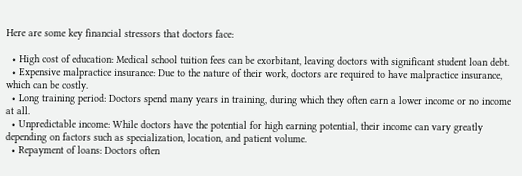Here are some key financial stressors that doctors face:

  • High cost of education: Medical school tuition fees can be exorbitant, leaving doctors with significant student loan debt.
  • Expensive malpractice insurance: Due to the nature of their work, doctors are required to have malpractice insurance, which can be costly.
  • Long training period: Doctors spend many years in training, during which they often earn a lower income or no income at all.
  • Unpredictable income: While doctors have the potential for high earning potential, their income can vary greatly depending on factors such as specialization, location, and patient volume.
  • Repayment of loans: Doctors often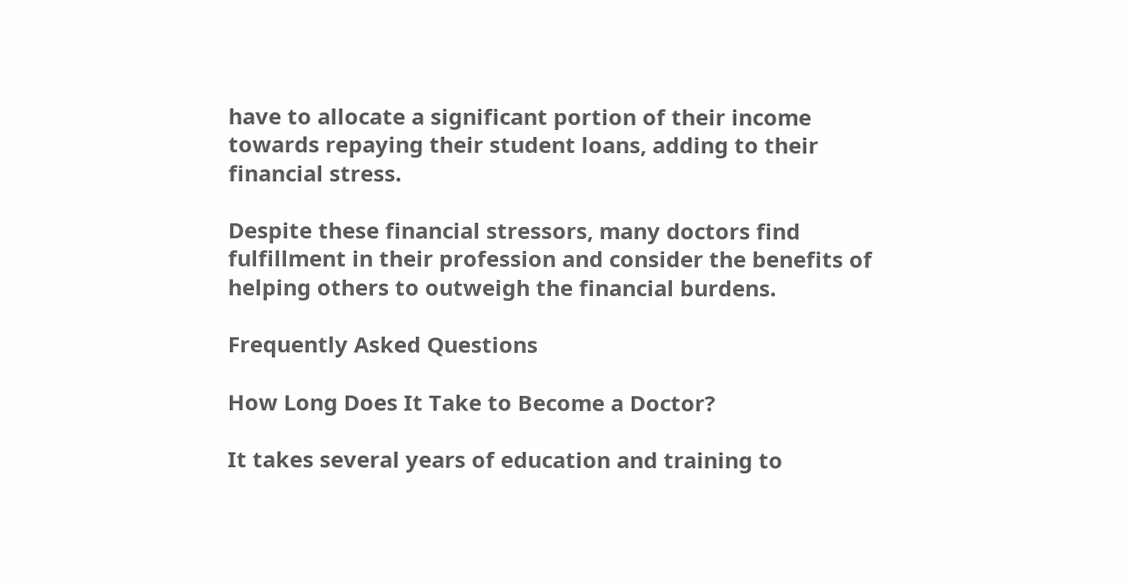have to allocate a significant portion of their income towards repaying their student loans, adding to their financial stress.

Despite these financial stressors, many doctors find fulfillment in their profession and consider the benefits of helping others to outweigh the financial burdens.

Frequently Asked Questions

How Long Does It Take to Become a Doctor?

It takes several years of education and training to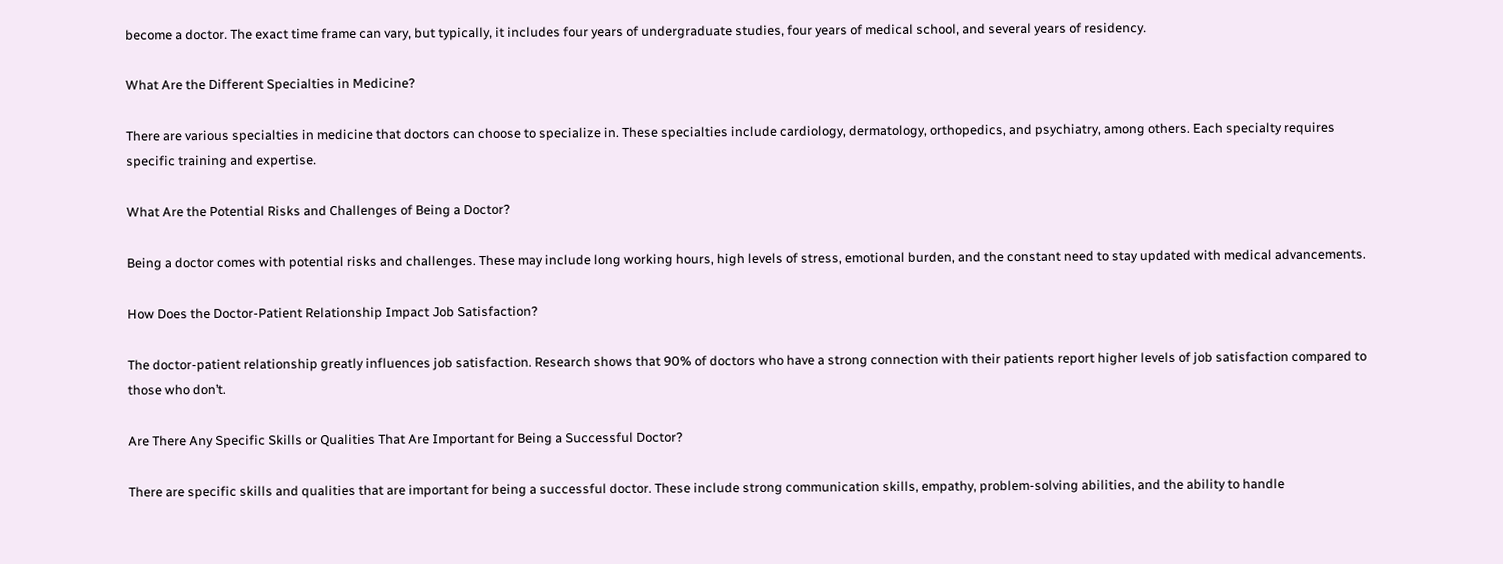become a doctor. The exact time frame can vary, but typically, it includes four years of undergraduate studies, four years of medical school, and several years of residency.

What Are the Different Specialties in Medicine?

There are various specialties in medicine that doctors can choose to specialize in. These specialties include cardiology, dermatology, orthopedics, and psychiatry, among others. Each specialty requires specific training and expertise.

What Are the Potential Risks and Challenges of Being a Doctor?

Being a doctor comes with potential risks and challenges. These may include long working hours, high levels of stress, emotional burden, and the constant need to stay updated with medical advancements.

How Does the Doctor-Patient Relationship Impact Job Satisfaction?

The doctor-patient relationship greatly influences job satisfaction. Research shows that 90% of doctors who have a strong connection with their patients report higher levels of job satisfaction compared to those who don’t.

Are There Any Specific Skills or Qualities That Are Important for Being a Successful Doctor?

There are specific skills and qualities that are important for being a successful doctor. These include strong communication skills, empathy, problem-solving abilities, and the ability to handle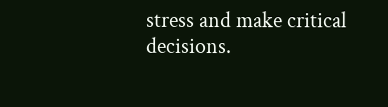stress and make critical decisions.